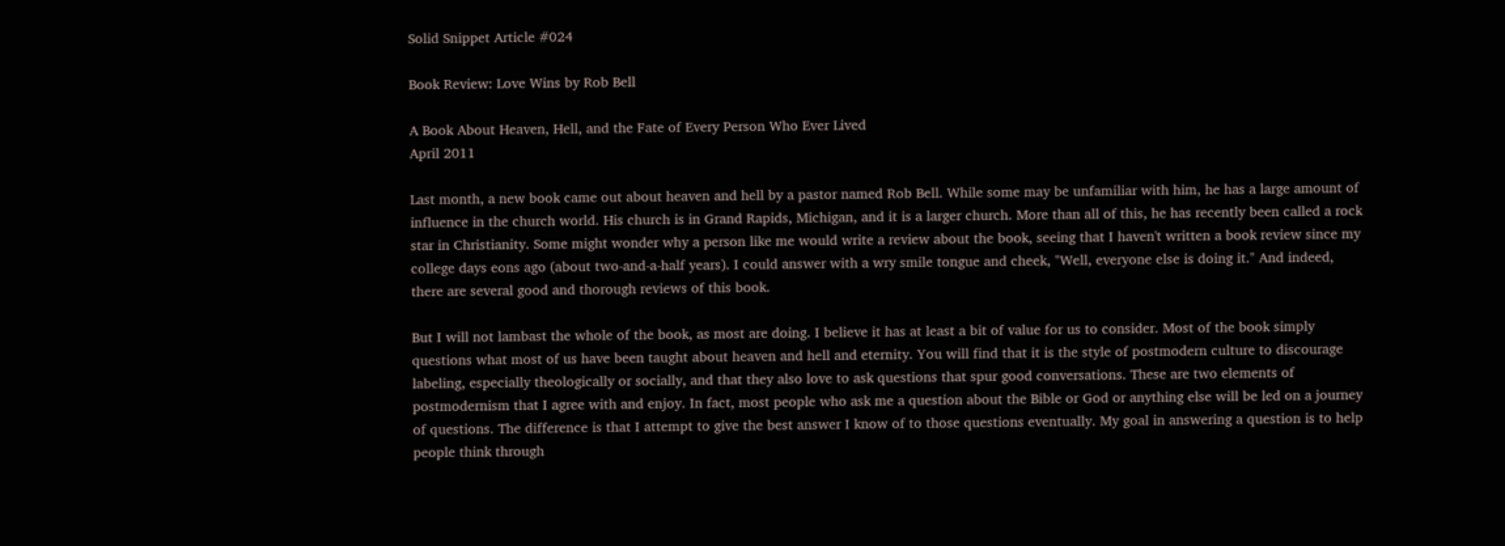Solid Snippet Article #024

Book Review: Love Wins by Rob Bell

A Book About Heaven, Hell, and the Fate of Every Person Who Ever Lived
April 2011

Last month, a new book came out about heaven and hell by a pastor named Rob Bell. While some may be unfamiliar with him, he has a large amount of influence in the church world. His church is in Grand Rapids, Michigan, and it is a larger church. More than all of this, he has recently been called a rock star in Christianity. Some might wonder why a person like me would write a review about the book, seeing that I haven't written a book review since my college days eons ago (about two-and-a-half years). I could answer with a wry smile tongue and cheek, "Well, everyone else is doing it." And indeed, there are several good and thorough reviews of this book.

But I will not lambast the whole of the book, as most are doing. I believe it has at least a bit of value for us to consider. Most of the book simply questions what most of us have been taught about heaven and hell and eternity. You will find that it is the style of postmodern culture to discourage labeling, especially theologically or socially, and that they also love to ask questions that spur good conversations. These are two elements of postmodernism that I agree with and enjoy. In fact, most people who ask me a question about the Bible or God or anything else will be led on a journey of questions. The difference is that I attempt to give the best answer I know of to those questions eventually. My goal in answering a question is to help people think through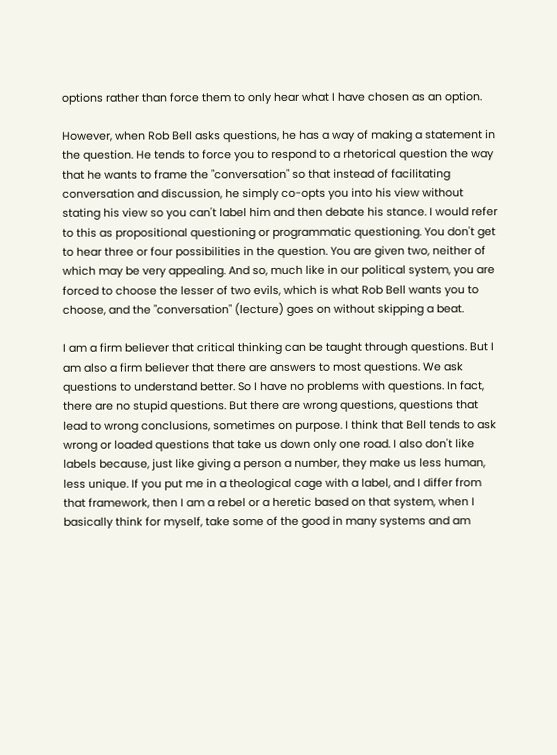options rather than force them to only hear what I have chosen as an option.

However, when Rob Bell asks questions, he has a way of making a statement in the question. He tends to force you to respond to a rhetorical question the way that he wants to frame the "conversation" so that instead of facilitating conversation and discussion, he simply co-opts you into his view without stating his view so you can't label him and then debate his stance. I would refer to this as propositional questioning or programmatic questioning. You don't get to hear three or four possibilities in the question. You are given two, neither of which may be very appealing. And so, much like in our political system, you are forced to choose the lesser of two evils, which is what Rob Bell wants you to choose, and the "conversation" (lecture) goes on without skipping a beat.

I am a firm believer that critical thinking can be taught through questions. But I am also a firm believer that there are answers to most questions. We ask questions to understand better. So I have no problems with questions. In fact, there are no stupid questions. But there are wrong questions, questions that lead to wrong conclusions, sometimes on purpose. I think that Bell tends to ask wrong or loaded questions that take us down only one road. I also don't like labels because, just like giving a person a number, they make us less human, less unique. If you put me in a theological cage with a label, and I differ from that framework, then I am a rebel or a heretic based on that system, when I basically think for myself, take some of the good in many systems and am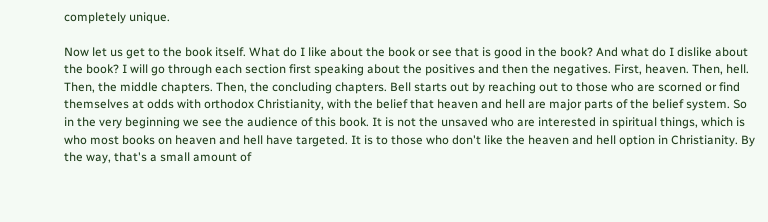completely unique.

Now let us get to the book itself. What do I like about the book or see that is good in the book? And what do I dislike about the book? I will go through each section first speaking about the positives and then the negatives. First, heaven. Then, hell. Then, the middle chapters. Then, the concluding chapters. Bell starts out by reaching out to those who are scorned or find themselves at odds with orthodox Christianity, with the belief that heaven and hell are major parts of the belief system. So in the very beginning we see the audience of this book. It is not the unsaved who are interested in spiritual things, which is who most books on heaven and hell have targeted. It is to those who don't like the heaven and hell option in Christianity. By the way, that's a small amount of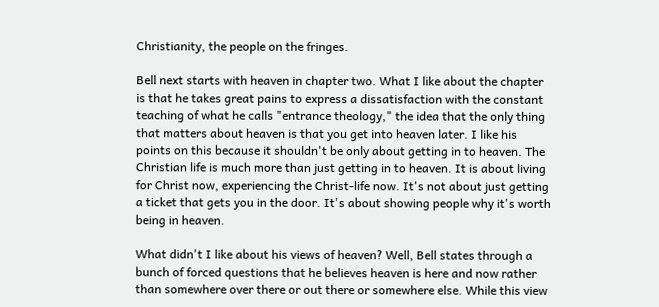Christianity, the people on the fringes.

Bell next starts with heaven in chapter two. What I like about the chapter is that he takes great pains to express a dissatisfaction with the constant teaching of what he calls "entrance theology," the idea that the only thing that matters about heaven is that you get into heaven later. I like his points on this because it shouldn't be only about getting in to heaven. The Christian life is much more than just getting in to heaven. It is about living for Christ now, experiencing the Christ-life now. It's not about just getting a ticket that gets you in the door. It's about showing people why it's worth being in heaven.

What didn't I like about his views of heaven? Well, Bell states through a bunch of forced questions that he believes heaven is here and now rather than somewhere over there or out there or somewhere else. While this view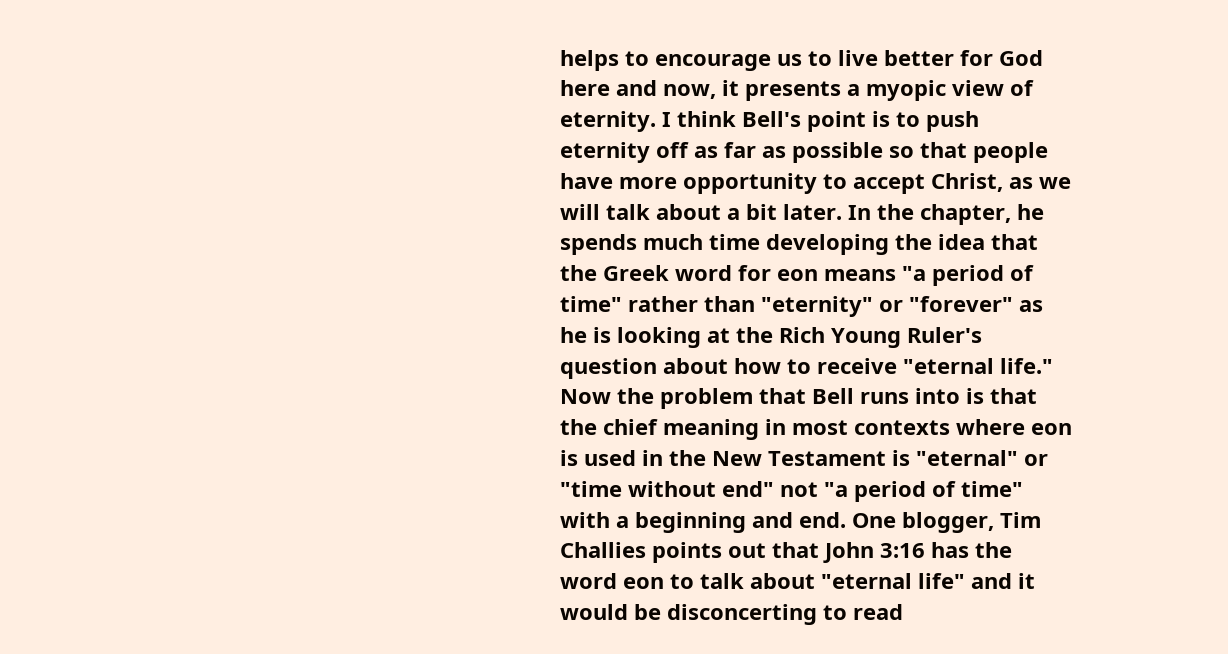helps to encourage us to live better for God here and now, it presents a myopic view of eternity. I think Bell's point is to push eternity off as far as possible so that people have more opportunity to accept Christ, as we will talk about a bit later. In the chapter, he spends much time developing the idea that the Greek word for eon means "a period of time" rather than "eternity" or "forever" as he is looking at the Rich Young Ruler's question about how to receive "eternal life." Now the problem that Bell runs into is that the chief meaning in most contexts where eon is used in the New Testament is "eternal" or "time without end" not "a period of time" with a beginning and end. One blogger, Tim Challies points out that John 3:16 has the word eon to talk about "eternal life" and it would be disconcerting to read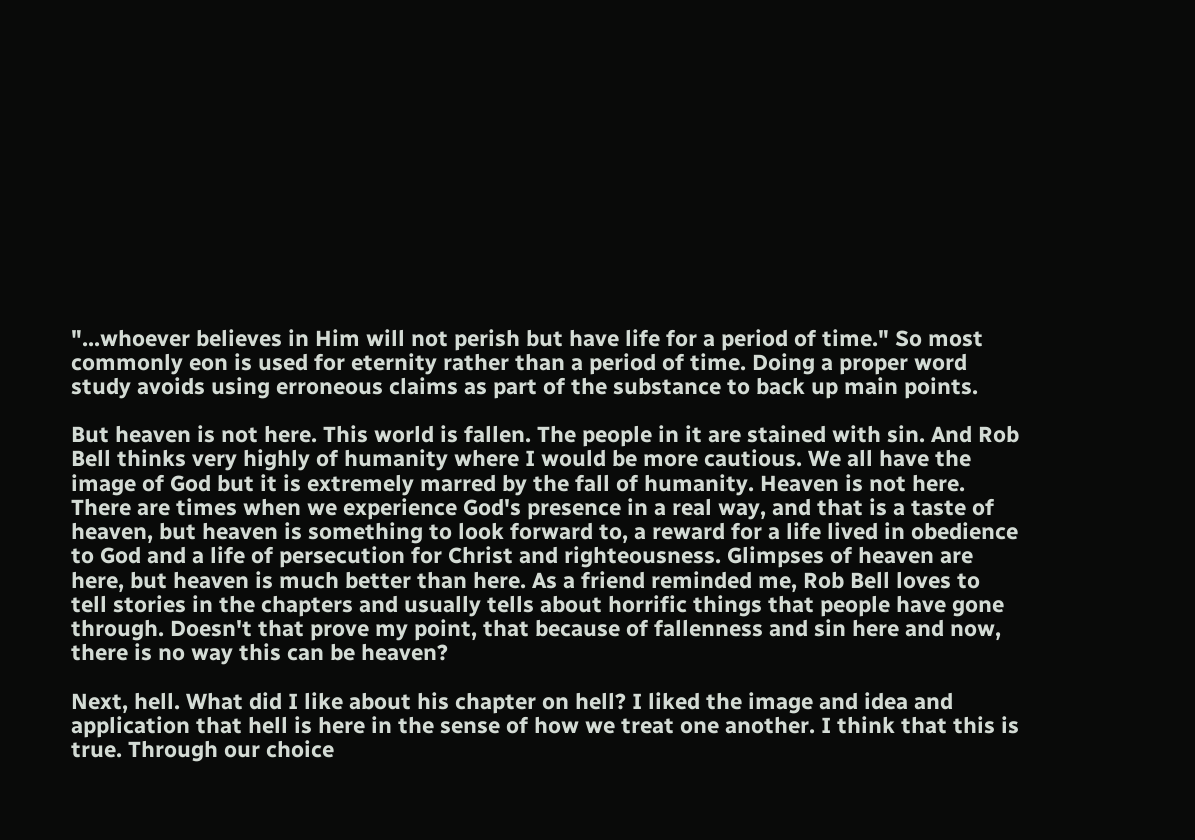"...whoever believes in Him will not perish but have life for a period of time." So most commonly eon is used for eternity rather than a period of time. Doing a proper word study avoids using erroneous claims as part of the substance to back up main points.

But heaven is not here. This world is fallen. The people in it are stained with sin. And Rob Bell thinks very highly of humanity where I would be more cautious. We all have the image of God but it is extremely marred by the fall of humanity. Heaven is not here. There are times when we experience God's presence in a real way, and that is a taste of heaven, but heaven is something to look forward to, a reward for a life lived in obedience to God and a life of persecution for Christ and righteousness. Glimpses of heaven are here, but heaven is much better than here. As a friend reminded me, Rob Bell loves to tell stories in the chapters and usually tells about horrific things that people have gone through. Doesn't that prove my point, that because of fallenness and sin here and now, there is no way this can be heaven?

Next, hell. What did I like about his chapter on hell? I liked the image and idea and application that hell is here in the sense of how we treat one another. I think that this is true. Through our choice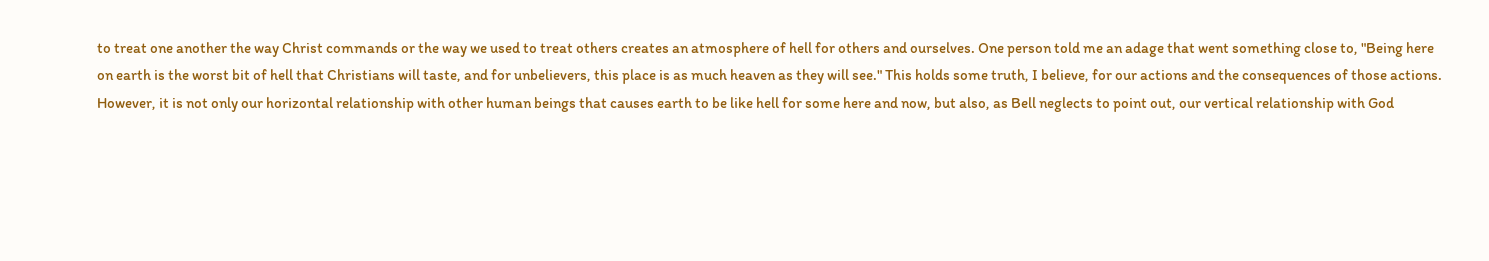to treat one another the way Christ commands or the way we used to treat others creates an atmosphere of hell for others and ourselves. One person told me an adage that went something close to, "Being here on earth is the worst bit of hell that Christians will taste, and for unbelievers, this place is as much heaven as they will see." This holds some truth, I believe, for our actions and the consequences of those actions. However, it is not only our horizontal relationship with other human beings that causes earth to be like hell for some here and now, but also, as Bell neglects to point out, our vertical relationship with God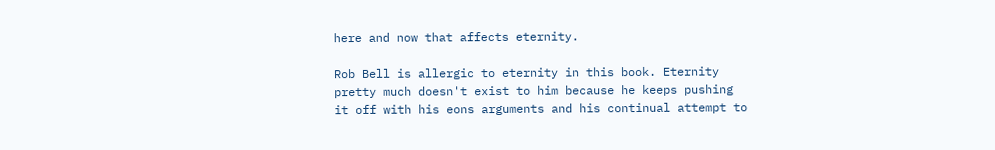here and now that affects eternity.

Rob Bell is allergic to eternity in this book. Eternity pretty much doesn't exist to him because he keeps pushing it off with his eons arguments and his continual attempt to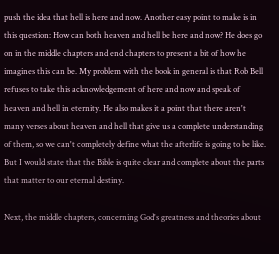push the idea that hell is here and now. Another easy point to make is in this question: How can both heaven and hell be here and now? He does go on in the middle chapters and end chapters to present a bit of how he imagines this can be. My problem with the book in general is that Rob Bell refuses to take this acknowledgement of here and now and speak of heaven and hell in eternity. He also makes it a point that there aren't many verses about heaven and hell that give us a complete understanding of them, so we can't completely define what the afterlife is going to be like. But I would state that the Bible is quite clear and complete about the parts that matter to our eternal destiny.

Next, the middle chapters, concerning God's greatness and theories about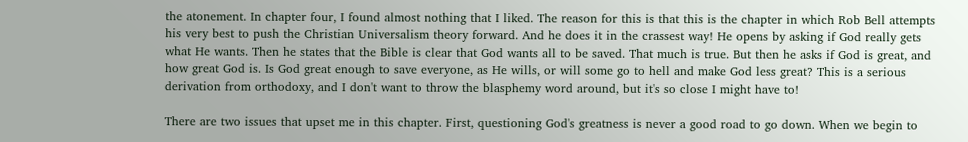the atonement. In chapter four, I found almost nothing that I liked. The reason for this is that this is the chapter in which Rob Bell attempts his very best to push the Christian Universalism theory forward. And he does it in the crassest way! He opens by asking if God really gets what He wants. Then he states that the Bible is clear that God wants all to be saved. That much is true. But then he asks if God is great, and how great God is. Is God great enough to save everyone, as He wills, or will some go to hell and make God less great? This is a serious derivation from orthodoxy, and I don't want to throw the blasphemy word around, but it's so close I might have to!

There are two issues that upset me in this chapter. First, questioning God's greatness is never a good road to go down. When we begin to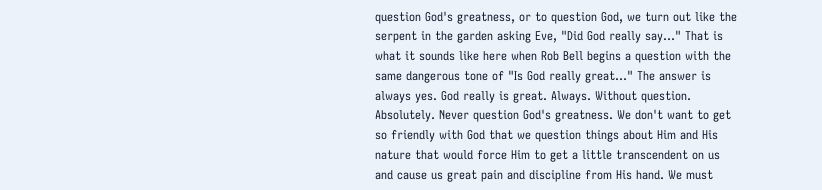question God's greatness, or to question God, we turn out like the serpent in the garden asking Eve, "Did God really say..." That is what it sounds like here when Rob Bell begins a question with the same dangerous tone of "Is God really great..." The answer is always yes. God really is great. Always. Without question. Absolutely. Never question God's greatness. We don't want to get so friendly with God that we question things about Him and His nature that would force Him to get a little transcendent on us and cause us great pain and discipline from His hand. We must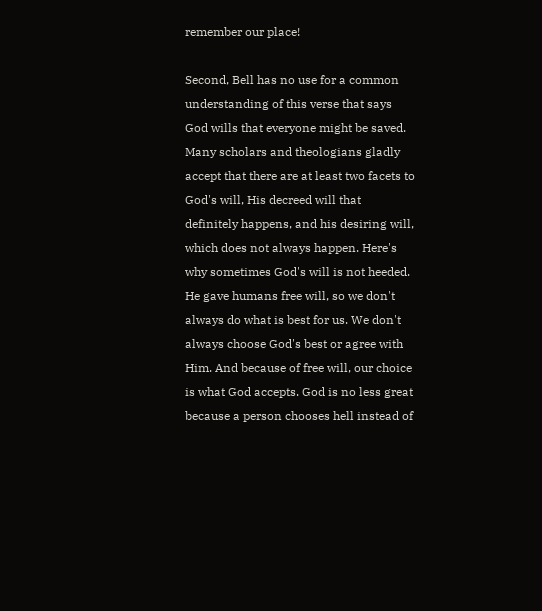remember our place!

Second, Bell has no use for a common understanding of this verse that says God wills that everyone might be saved. Many scholars and theologians gladly accept that there are at least two facets to God's will, His decreed will that definitely happens, and his desiring will, which does not always happen. Here's why sometimes God's will is not heeded. He gave humans free will, so we don't always do what is best for us. We don't always choose God's best or agree with Him. And because of free will, our choice is what God accepts. God is no less great because a person chooses hell instead of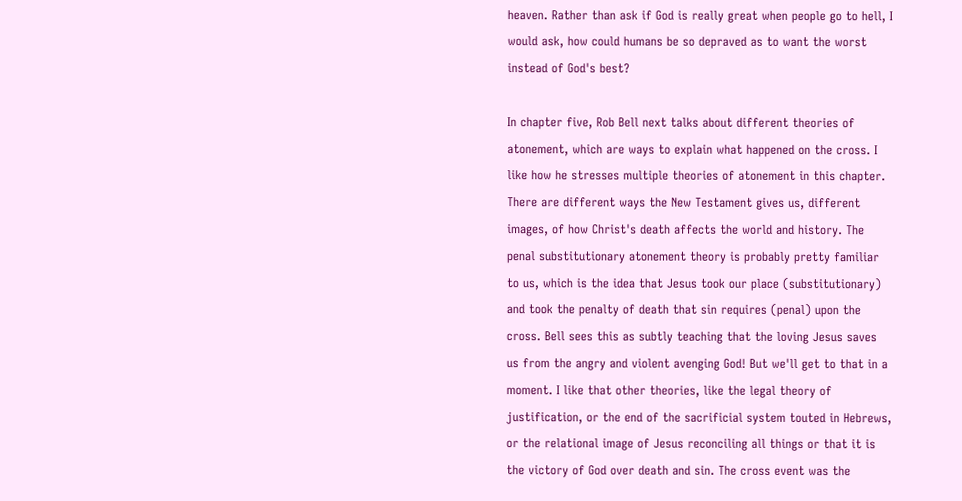heaven. Rather than ask if God is really great when people go to hell, I would ask, how could humans be so depraved as to want the worst instead of God's best?

In chapter five, Rob Bell next talks about different theories of atonement, which are ways to explain what happened on the cross. I like how he stresses multiple theories of atonement in this chapter. There are different ways the New Testament gives us, different images, of how Christ's death affects the world and history. The penal substitutionary atonement theory is probably pretty familiar to us, which is the idea that Jesus took our place (substitutionary) and took the penalty of death that sin requires (penal) upon the cross. Bell sees this as subtly teaching that the loving Jesus saves us from the angry and violent avenging God! But we'll get to that in a moment. I like that other theories, like the legal theory of justification, or the end of the sacrificial system touted in Hebrews, or the relational image of Jesus reconciling all things or that it is the victory of God over death and sin. The cross event was the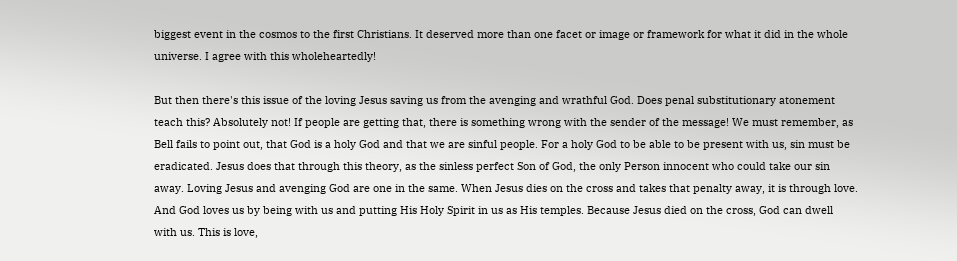biggest event in the cosmos to the first Christians. It deserved more than one facet or image or framework for what it did in the whole universe. I agree with this wholeheartedly!

But then there's this issue of the loving Jesus saving us from the avenging and wrathful God. Does penal substitutionary atonement teach this? Absolutely not! If people are getting that, there is something wrong with the sender of the message! We must remember, as Bell fails to point out, that God is a holy God and that we are sinful people. For a holy God to be able to be present with us, sin must be eradicated. Jesus does that through this theory, as the sinless perfect Son of God, the only Person innocent who could take our sin away. Loving Jesus and avenging God are one in the same. When Jesus dies on the cross and takes that penalty away, it is through love. And God loves us by being with us and putting His Holy Spirit in us as His temples. Because Jesus died on the cross, God can dwell with us. This is love,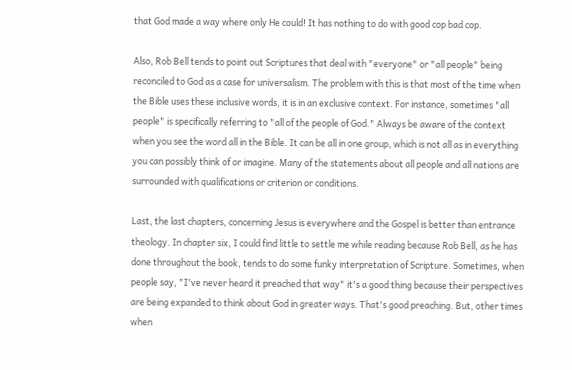that God made a way where only He could! It has nothing to do with good cop bad cop.

Also, Rob Bell tends to point out Scriptures that deal with "everyone" or "all people" being reconciled to God as a case for universalism. The problem with this is that most of the time when the Bible uses these inclusive words, it is in an exclusive context. For instance, sometimes "all people" is specifically referring to "all of the people of God." Always be aware of the context when you see the word all in the Bible. It can be all in one group, which is not all as in everything you can possibly think of or imagine. Many of the statements about all people and all nations are surrounded with qualifications or criterion or conditions.

Last, the last chapters, concerning Jesus is everywhere and the Gospel is better than entrance theology. In chapter six, I could find little to settle me while reading because Rob Bell, as he has done throughout the book, tends to do some funky interpretation of Scripture. Sometimes, when people say, "I've never heard it preached that way" it's a good thing because their perspectives are being expanded to think about God in greater ways. That's good preaching. But, other times when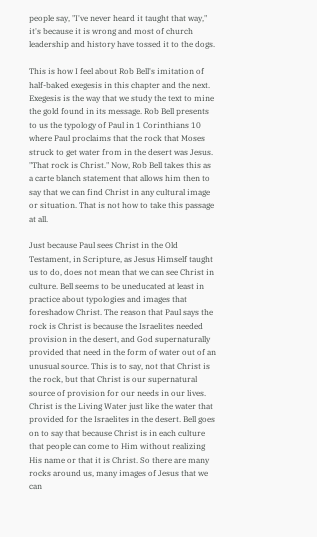people say, "I've never heard it taught that way," it's because it is wrong and most of church leadership and history have tossed it to the dogs.

This is how I feel about Rob Bell's imitation of half-baked exegesis in this chapter and the next. Exegesis is the way that we study the text to mine the gold found in its message. Rob Bell presents to us the typology of Paul in 1 Corinthians 10 where Paul proclaims that the rock that Moses struck to get water from in the desert was Jesus. "That rock is Christ." Now, Rob Bell takes this as a carte blanch statement that allows him then to say that we can find Christ in any cultural image or situation. That is not how to take this passage at all.

Just because Paul sees Christ in the Old Testament, in Scripture, as Jesus Himself taught us to do, does not mean that we can see Christ in culture. Bell seems to be uneducated at least in practice about typologies and images that foreshadow Christ. The reason that Paul says the rock is Christ is because the Israelites needed provision in the desert, and God supernaturally provided that need in the form of water out of an unusual source. This is to say, not that Christ is the rock, but that Christ is our supernatural source of provision for our needs in our lives. Christ is the Living Water just like the water that provided for the Israelites in the desert. Bell goes on to say that because Christ is in each culture that people can come to Him without realizing His name or that it is Christ. So there are many rocks around us, many images of Jesus that we can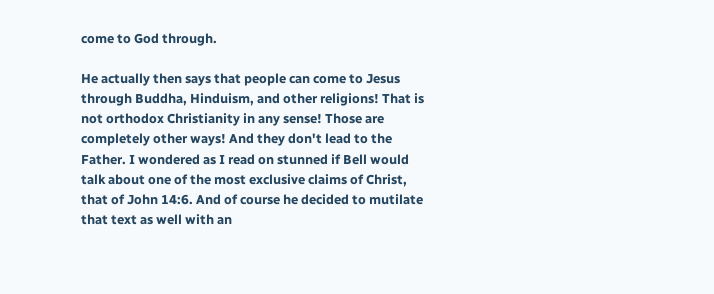come to God through.

He actually then says that people can come to Jesus through Buddha, Hinduism, and other religions! That is not orthodox Christianity in any sense! Those are completely other ways! And they don't lead to the Father. I wondered as I read on stunned if Bell would talk about one of the most exclusive claims of Christ, that of John 14:6. And of course he decided to mutilate that text as well with an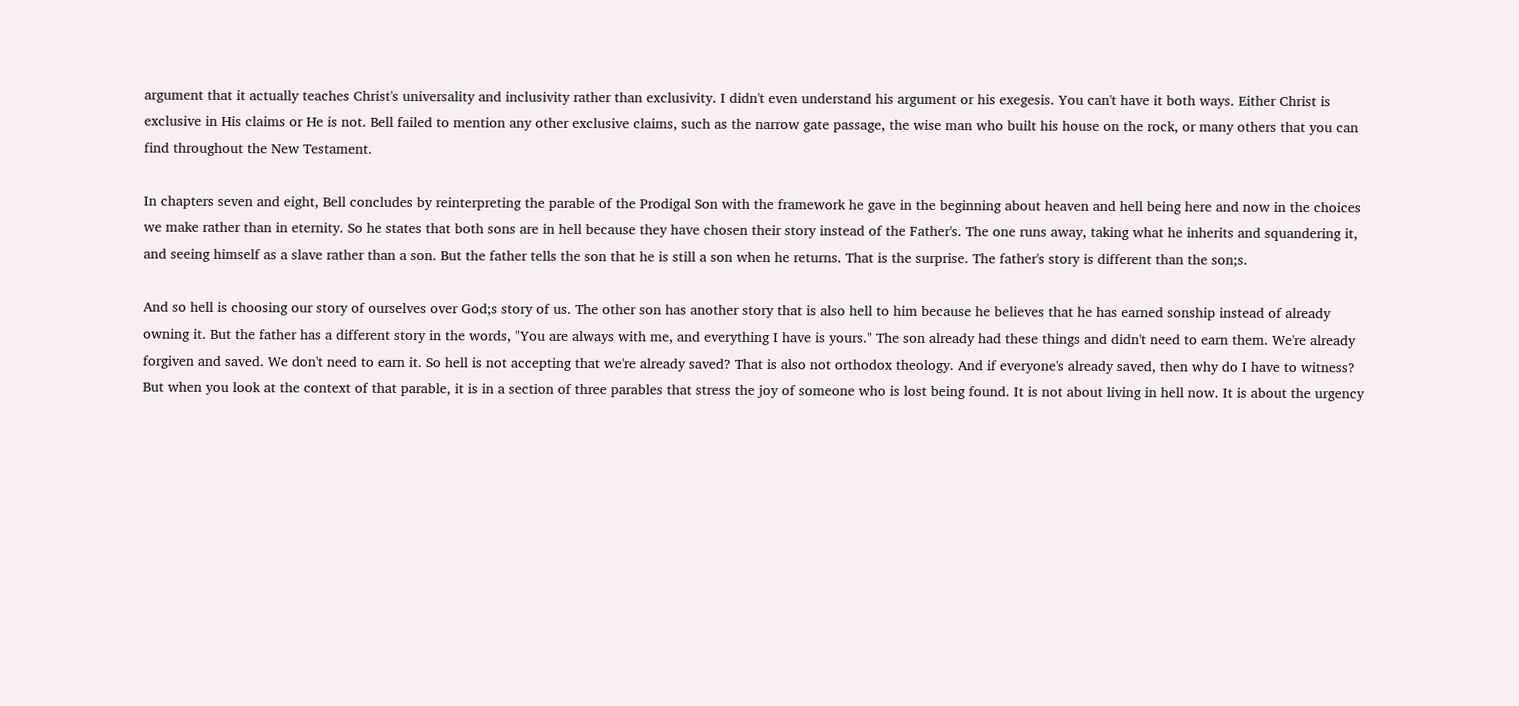argument that it actually teaches Christ's universality and inclusivity rather than exclusivity. I didn't even understand his argument or his exegesis. You can't have it both ways. Either Christ is exclusive in His claims or He is not. Bell failed to mention any other exclusive claims, such as the narrow gate passage, the wise man who built his house on the rock, or many others that you can find throughout the New Testament.

In chapters seven and eight, Bell concludes by reinterpreting the parable of the Prodigal Son with the framework he gave in the beginning about heaven and hell being here and now in the choices we make rather than in eternity. So he states that both sons are in hell because they have chosen their story instead of the Father's. The one runs away, taking what he inherits and squandering it, and seeing himself as a slave rather than a son. But the father tells the son that he is still a son when he returns. That is the surprise. The father's story is different than the son;s.

And so hell is choosing our story of ourselves over God;s story of us. The other son has another story that is also hell to him because he believes that he has earned sonship instead of already owning it. But the father has a different story in the words, "You are always with me, and everything I have is yours." The son already had these things and didn't need to earn them. We're already forgiven and saved. We don't need to earn it. So hell is not accepting that we're already saved? That is also not orthodox theology. And if everyone's already saved, then why do I have to witness? But when you look at the context of that parable, it is in a section of three parables that stress the joy of someone who is lost being found. It is not about living in hell now. It is about the urgency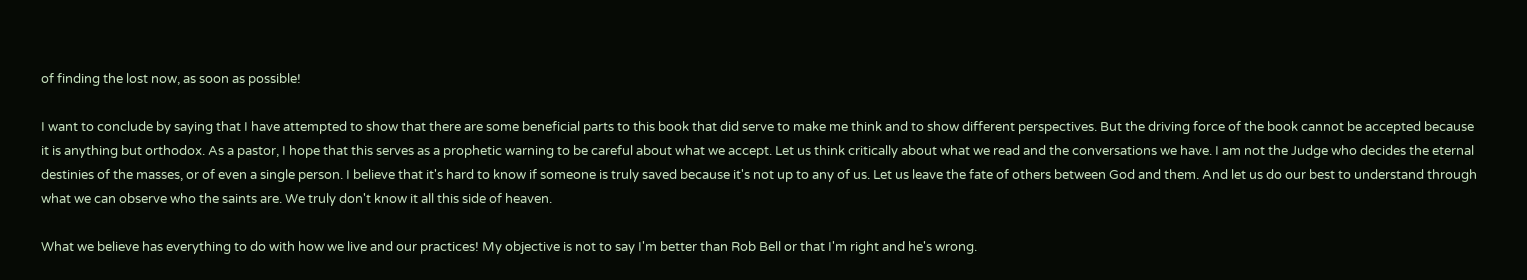of finding the lost now, as soon as possible!

I want to conclude by saying that I have attempted to show that there are some beneficial parts to this book that did serve to make me think and to show different perspectives. But the driving force of the book cannot be accepted because it is anything but orthodox. As a pastor, I hope that this serves as a prophetic warning to be careful about what we accept. Let us think critically about what we read and the conversations we have. I am not the Judge who decides the eternal destinies of the masses, or of even a single person. I believe that it's hard to know if someone is truly saved because it's not up to any of us. Let us leave the fate of others between God and them. And let us do our best to understand through what we can observe who the saints are. We truly don't know it all this side of heaven.

What we believe has everything to do with how we live and our practices! My objective is not to say I'm better than Rob Bell or that I'm right and he's wrong.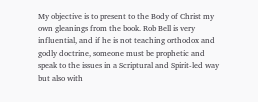My objective is to present to the Body of Christ my own gleanings from the book. Rob Bell is very influential, and if he is not teaching orthodox and godly doctrine, someone must be prophetic and speak to the issues in a Scriptural and Spirit-led way but also with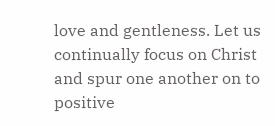love and gentleness. Let us continually focus on Christ and spur one another on to positive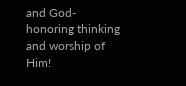and God-honoring thinking and worship of Him!